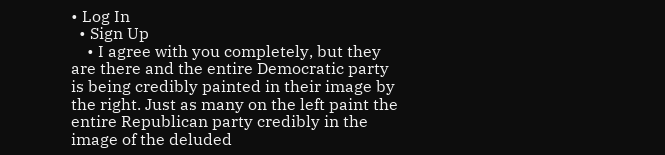• Log In
  • Sign Up
    • I agree with you completely, but they are there and the entire Democratic party is being credibly painted in their image by the right. Just as many on the left paint the entire Republican party credibly in the image of the deluded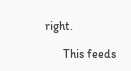right.

      This feeds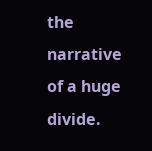the narrative of a huge divide.